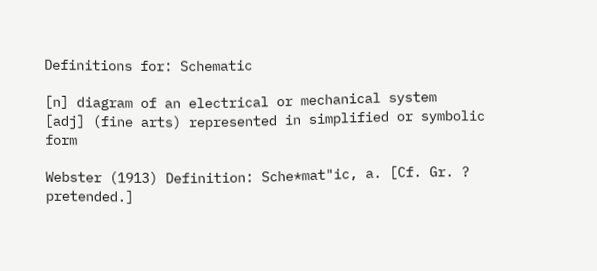Definitions for: Schematic

[n] diagram of an electrical or mechanical system
[adj] (fine arts) represented in simplified or symbolic form

Webster (1913) Definition: Sche*mat"ic, a. [Cf. Gr. ? pretended.]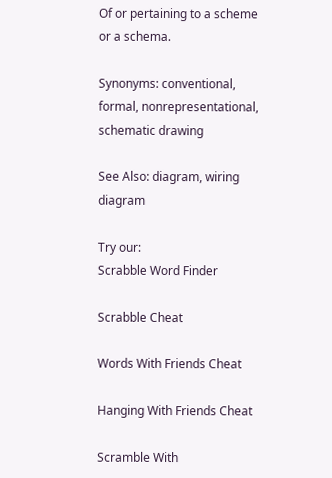Of or pertaining to a scheme or a schema.

Synonyms: conventional, formal, nonrepresentational, schematic drawing

See Also: diagram, wiring diagram

Try our:
Scrabble Word Finder

Scrabble Cheat

Words With Friends Cheat

Hanging With Friends Cheat

Scramble With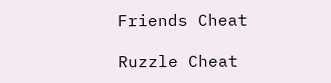Friends Cheat

Ruzzle Cheat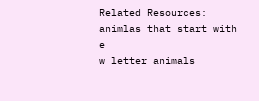Related Resources:
animlas that start with e
w letter animals